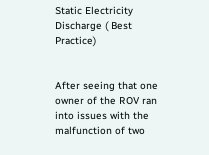Static Electricity Discharge ( Best Practice)


After seeing that one owner of the ROV ran into issues with the malfunction of two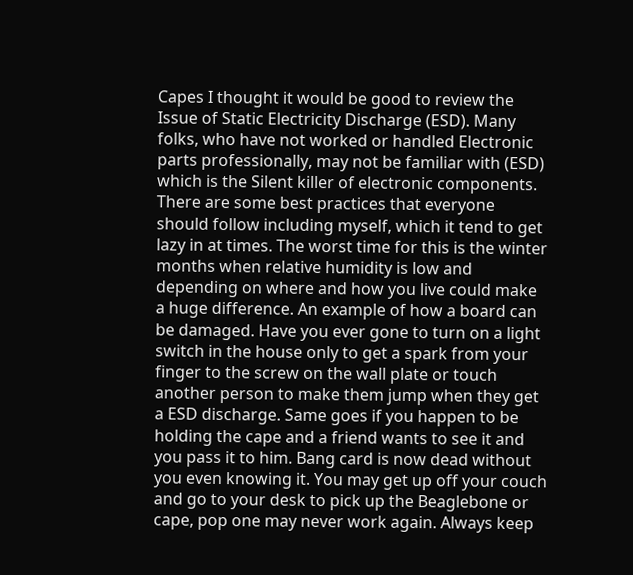Capes I thought it would be good to review the Issue of Static Electricity Discharge (ESD). Many folks, who have not worked or handled Electronic parts professionally, may not be familiar with (ESD) which is the Silent killer of electronic components. There are some best practices that everyone should follow including myself, which it tend to get lazy in at times. The worst time for this is the winter months when relative humidity is low and depending on where and how you live could make a huge difference. An example of how a board can be damaged. Have you ever gone to turn on a light switch in the house only to get a spark from your finger to the screw on the wall plate or touch another person to make them jump when they get a ESD discharge. Same goes if you happen to be holding the cape and a friend wants to see it and you pass it to him. Bang card is now dead without you even knowing it. You may get up off your couch and go to your desk to pick up the Beaglebone or cape, pop one may never work again. Always keep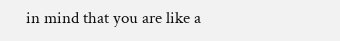in mind that you are like a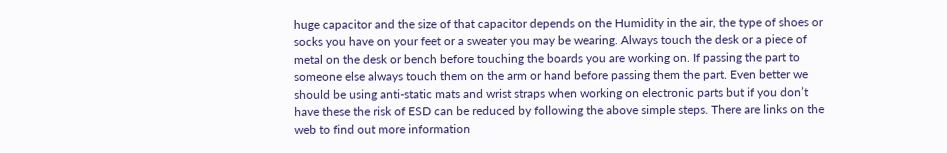huge capacitor and the size of that capacitor depends on the Humidity in the air, the type of shoes or socks you have on your feet or a sweater you may be wearing. Always touch the desk or a piece of metal on the desk or bench before touching the boards you are working on. If passing the part to someone else always touch them on the arm or hand before passing them the part. Even better we should be using anti-static mats and wrist straps when working on electronic parts but if you don’t have these the risk of ESD can be reduced by following the above simple steps. There are links on the web to find out more information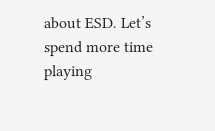about ESD. Let’s spend more time playing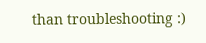than troubleshooting :)